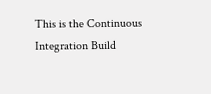This is the Continuous Integration Build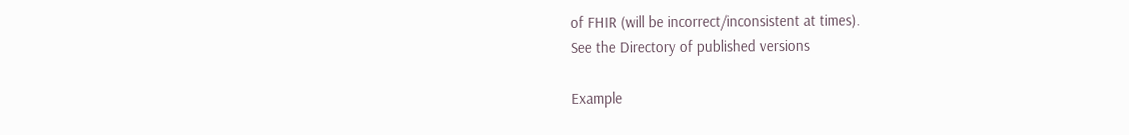of FHIR (will be incorrect/inconsistent at times).
See the Directory of published versions

Example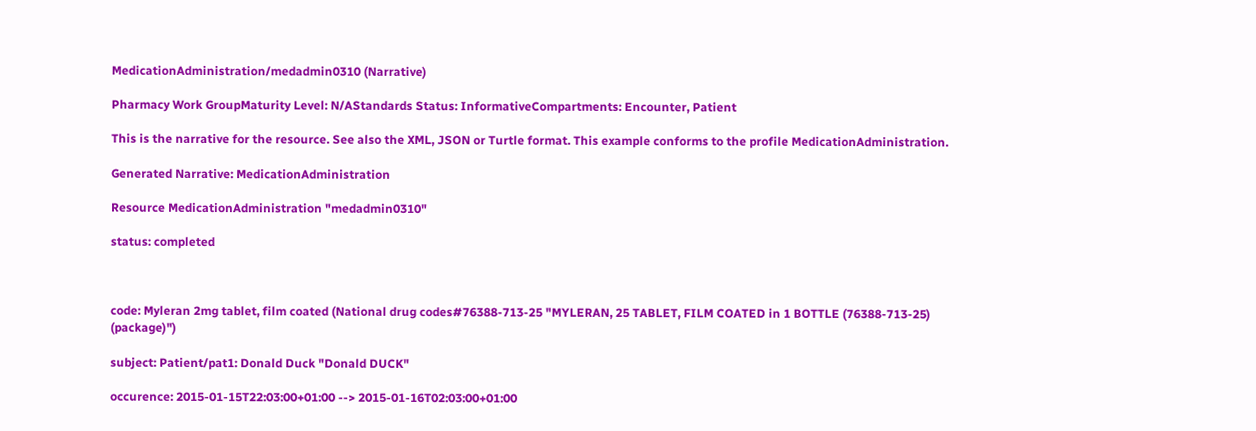MedicationAdministration/medadmin0310 (Narrative)

Pharmacy Work GroupMaturity Level: N/AStandards Status: InformativeCompartments: Encounter, Patient

This is the narrative for the resource. See also the XML, JSON or Turtle format. This example conforms to the profile MedicationAdministration.

Generated Narrative: MedicationAdministration

Resource MedicationAdministration "medadmin0310"

status: completed



code: Myleran 2mg tablet, film coated (National drug codes#76388-713-25 "MYLERAN, 25 TABLET, FILM COATED in 1 BOTTLE (76388-713-25) (package)")

subject: Patient/pat1: Donald Duck "Donald DUCK"

occurence: 2015-01-15T22:03:00+01:00 --> 2015-01-16T02:03:00+01:00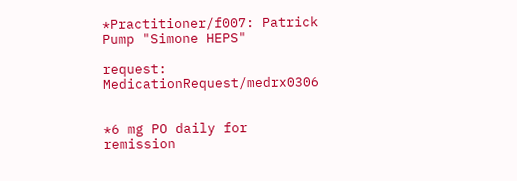*Practitioner/f007: Patrick Pump "Simone HEPS"

request: MedicationRequest/medrx0306


*6 mg PO daily for remission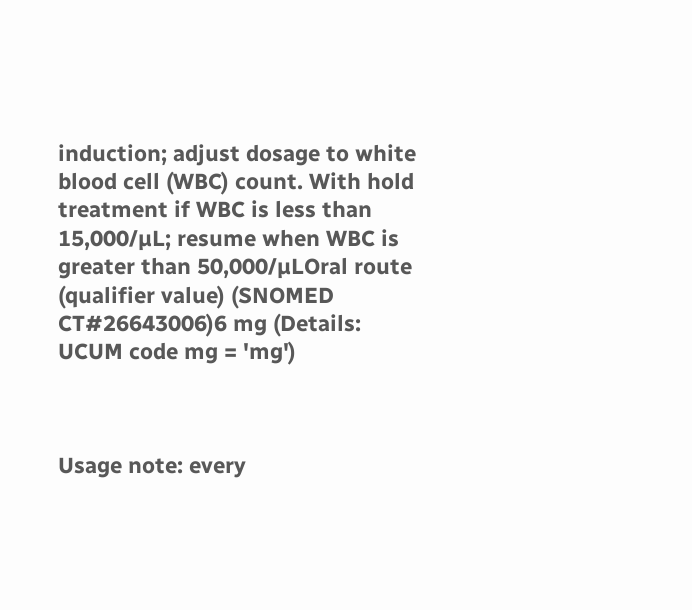induction; adjust dosage to white blood cell (WBC) count. With hold treatment if WBC is less than 15,000/µL; resume when WBC is greater than 50,000/µLOral route (qualifier value) (SNOMED CT#26643006)6 mg (Details: UCUM code mg = 'mg')



Usage note: every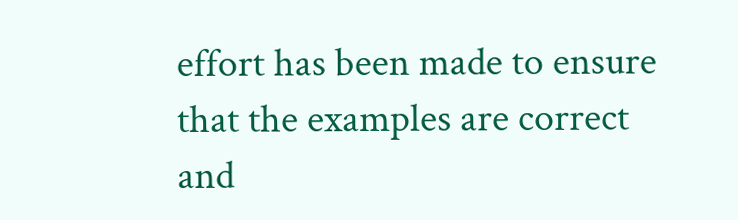effort has been made to ensure that the examples are correct and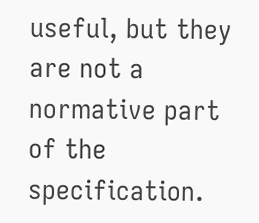useful, but they are not a normative part of the specification.